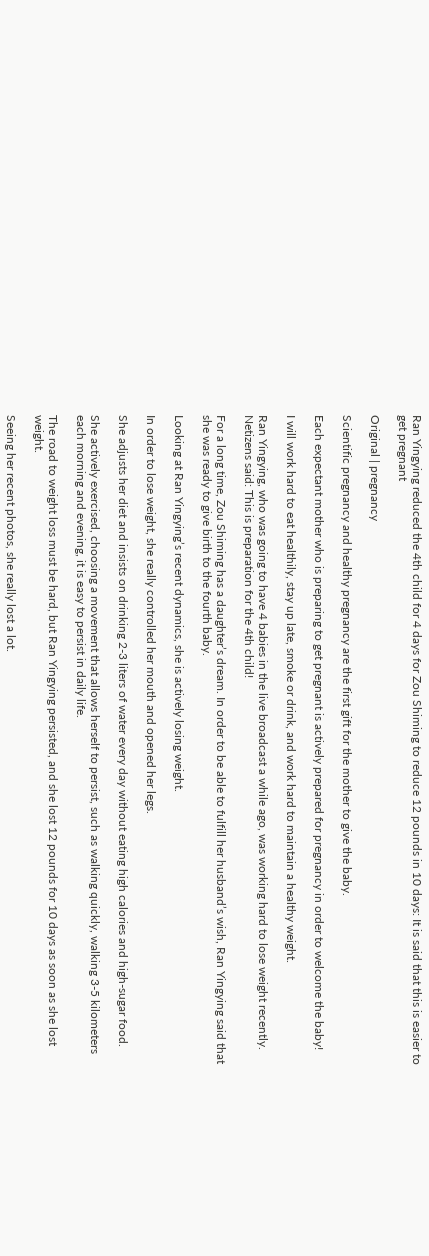Ran Yingying reduced the 4th child for 4 days for Zou Shiming to reduce 12 pounds in 10 days: It is said that this is easier to get pregnant

Original | pregnancy

Scientific pregnancy and healthy pregnancy are the first gift for the mother to give the baby.

Each expectant mother who is preparing to get pregnant is actively prepared for pregnancy in order to welcome the baby!

I will work hard to eat healthily, stay up late, smoke or drink, and work hard to maintain a healthy weight.

Ran Yingying, who was going to have 4 babies in the live broadcast a while ago, was working hard to lose weight recently. Netizens said: This is preparation for the 4th child!

For a long time, Zou Shiming has a daughter’s dream. In order to be able to fulfill her husband’s wish, Ran Yingying said that she was ready to give birth to the fourth baby.

Looking at Ran Yingying’s recent dynamics, she is actively losing weight.

In order to lose weight, she really controlled her mouth and opened her legs.

She adjusts her diet and insists on drinking 2-3 liters of water every day without eating high calories and high-sugar food.

She actively exercised, choosing a movement that allows herself to persist, such as walking quickly, walking 3-5 kilometers each morning and evening, it is easy to persist in daily life.

The road to weight loss must be hard, but Ran Yingying persisted, and she lost 12 pounds for 10 days as soon as she lost weight.

Seeing her recent photos, she really lost a lot.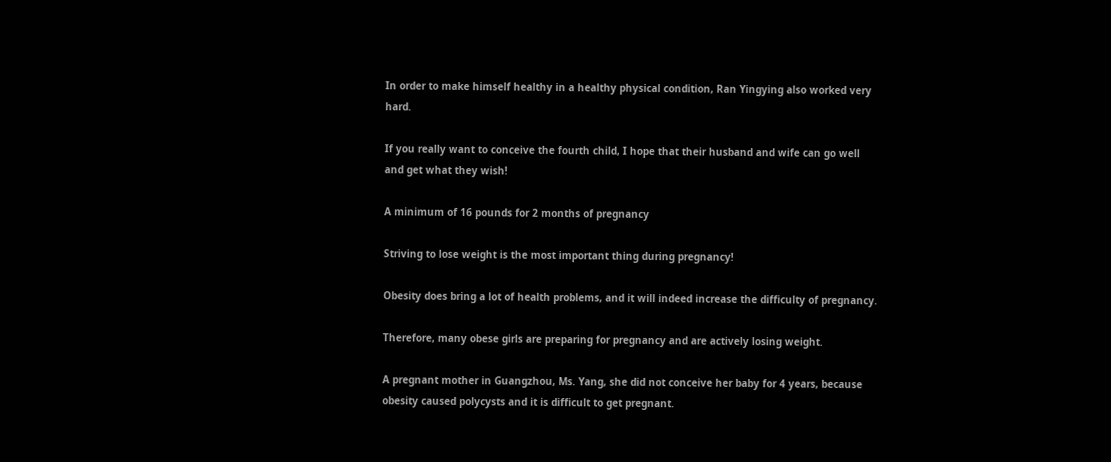In order to make himself healthy in a healthy physical condition, Ran Yingying also worked very hard.

If you really want to conceive the fourth child, I hope that their husband and wife can go well and get what they wish!

A minimum of 16 pounds for 2 months of pregnancy

Striving to lose weight is the most important thing during pregnancy!

Obesity does bring a lot of health problems, and it will indeed increase the difficulty of pregnancy.

Therefore, many obese girls are preparing for pregnancy and are actively losing weight.

A pregnant mother in Guangzhou, Ms. Yang, she did not conceive her baby for 4 years, because obesity caused polycysts and it is difficult to get pregnant.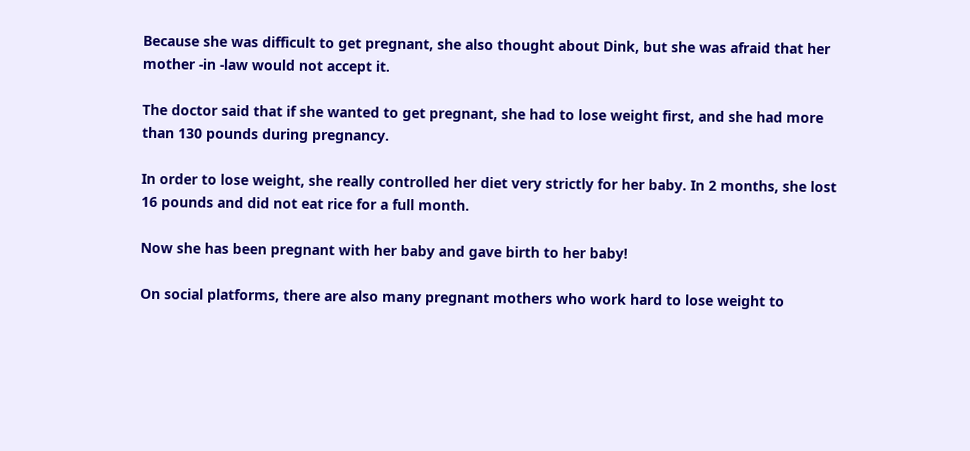Because she was difficult to get pregnant, she also thought about Dink, but she was afraid that her mother -in -law would not accept it.

The doctor said that if she wanted to get pregnant, she had to lose weight first, and she had more than 130 pounds during pregnancy.

In order to lose weight, she really controlled her diet very strictly for her baby. In 2 months, she lost 16 pounds and did not eat rice for a full month.

Now she has been pregnant with her baby and gave birth to her baby!

On social platforms, there are also many pregnant mothers who work hard to lose weight to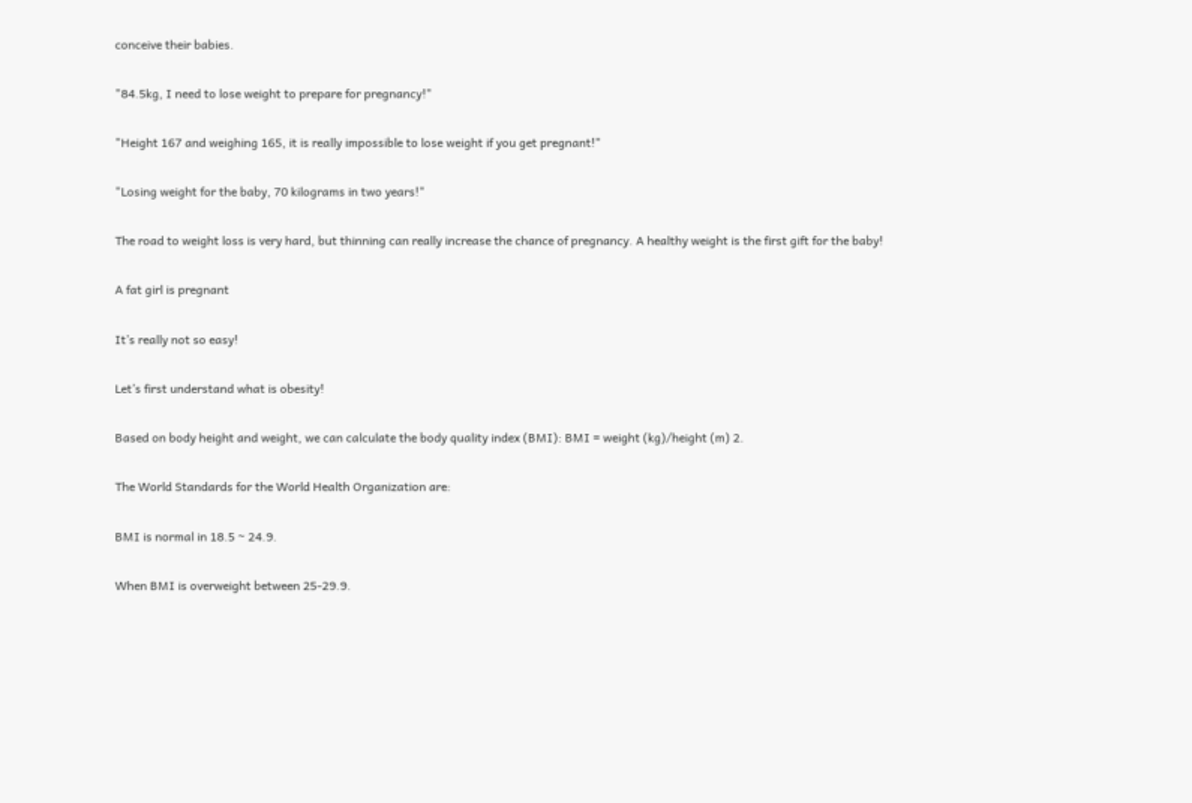conceive their babies.

"84.5kg, I need to lose weight to prepare for pregnancy!"

"Height 167 and weighing 165, it is really impossible to lose weight if you get pregnant!"

"Losing weight for the baby, 70 kilograms in two years!"

The road to weight loss is very hard, but thinning can really increase the chance of pregnancy. A healthy weight is the first gift for the baby!

A fat girl is pregnant

It’s really not so easy!

Let’s first understand what is obesity!

Based on body height and weight, we can calculate the body quality index (BMI): BMI = weight (kg)/height (m) 2.

The World Standards for the World Health Organization are:

BMI is normal in 18.5 ~ 24.9.

When BMI is overweight between 25-29.9.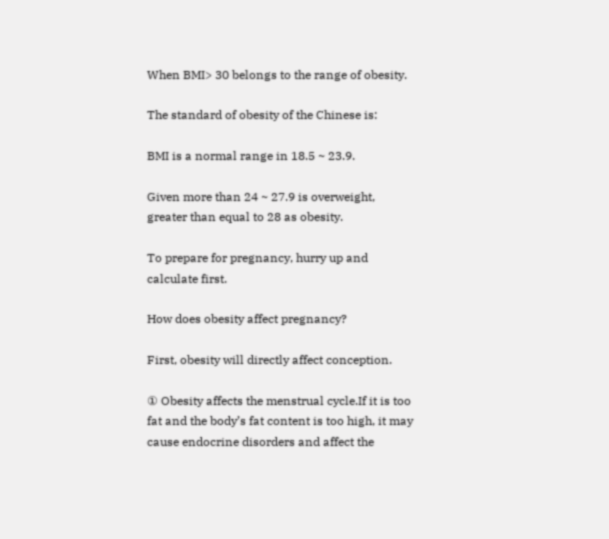When BMI> 30 belongs to the range of obesity.

The standard of obesity of the Chinese is:

BMI is a normal range in 18.5 ~ 23.9.

Given more than 24 ~ 27.9 is overweight, greater than equal to 28 as obesity.

To prepare for pregnancy, hurry up and calculate first.

How does obesity affect pregnancy?

First, obesity will directly affect conception.

① Obesity affects the menstrual cycle.If it is too fat and the body’s fat content is too high, it may cause endocrine disorders and affect the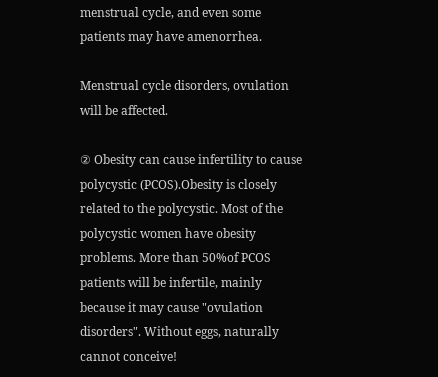menstrual cycle, and even some patients may have amenorrhea.

Menstrual cycle disorders, ovulation will be affected.

② Obesity can cause infertility to cause polycystic (PCOS).Obesity is closely related to the polycystic. Most of the polycystic women have obesity problems. More than 50%of PCOS patients will be infertile, mainly because it may cause "ovulation disorders". Without eggs, naturally cannot conceive!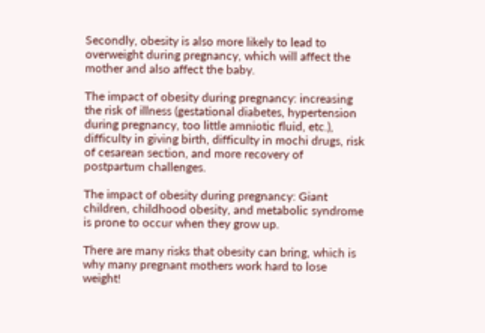Secondly, obesity is also more likely to lead to overweight during pregnancy, which will affect the mother and also affect the baby.

The impact of obesity during pregnancy: increasing the risk of illness (gestational diabetes, hypertension during pregnancy, too little amniotic fluid, etc.), difficulty in giving birth, difficulty in mochi drugs, risk of cesarean section, and more recovery of postpartum challenges.

The impact of obesity during pregnancy: Giant children, childhood obesity, and metabolic syndrome is prone to occur when they grow up.

There are many risks that obesity can bring, which is why many pregnant mothers work hard to lose weight!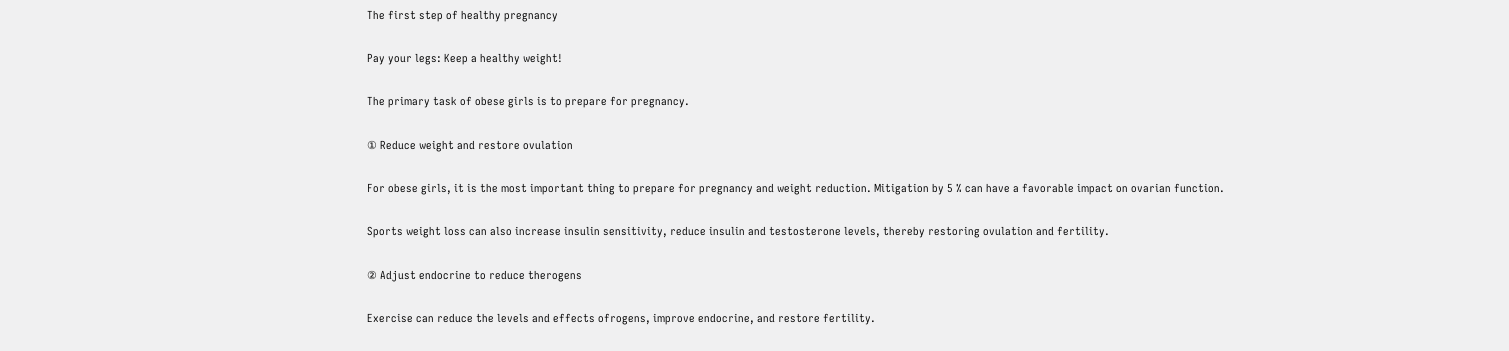The first step of healthy pregnancy

Pay your legs: Keep a healthy weight!

The primary task of obese girls is to prepare for pregnancy.

① Reduce weight and restore ovulation

For obese girls, it is the most important thing to prepare for pregnancy and weight reduction. Mitigation by 5 % can have a favorable impact on ovarian function.

Sports weight loss can also increase insulin sensitivity, reduce insulin and testosterone levels, thereby restoring ovulation and fertility.

② Adjust endocrine to reduce therogens

Exercise can reduce the levels and effects ofrogens, improve endocrine, and restore fertility.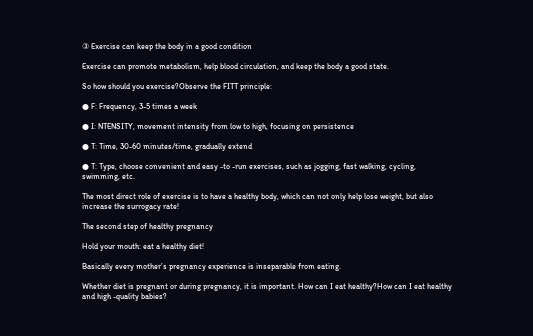③ Exercise can keep the body in a good condition

Exercise can promote metabolism, help blood circulation, and keep the body a good state.

So how should you exercise?Observe the FITT principle:

● F: Frequency, 3-5 times a week

● I: NTENSITY, movement intensity from low to high, focusing on persistence

● T: Time, 30-60 minutes/time, gradually extend

● T: Type, choose convenient and easy -to -run exercises, such as jogging, fast walking, cycling, swimming, etc.

The most direct role of exercise is to have a healthy body, which can not only help lose weight, but also increase the surrogacy rate!

The second step of healthy pregnancy

Hold your mouth: eat a healthy diet!

Basically every mother’s pregnancy experience is inseparable from eating.

Whether diet is pregnant or during pregnancy, it is important. How can I eat healthy?How can I eat healthy and high -quality babies?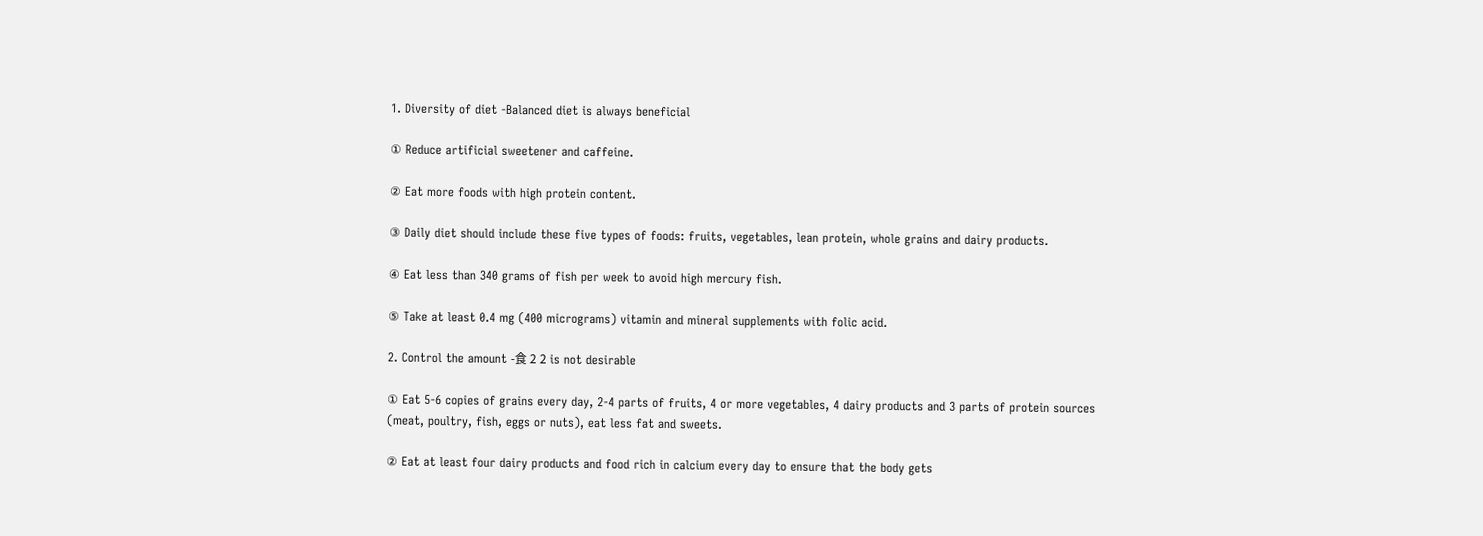1. Diversity of diet -Balanced diet is always beneficial

① Reduce artificial sweetener and caffeine.

② Eat more foods with high protein content.

③ Daily diet should include these five types of foods: fruits, vegetables, lean protein, whole grains and dairy products.

④ Eat less than 340 grams of fish per week to avoid high mercury fish.

⑤ Take at least 0.4 mg (400 micrograms) vitamin and mineral supplements with folic acid.

2. Control the amount -食 2 2 is not desirable

① Eat 5-6 copies of grains every day, 2-4 parts of fruits, 4 or more vegetables, 4 dairy products and 3 parts of protein sources (meat, poultry, fish, eggs or nuts), eat less fat and sweets.

② Eat at least four dairy products and food rich in calcium every day to ensure that the body gets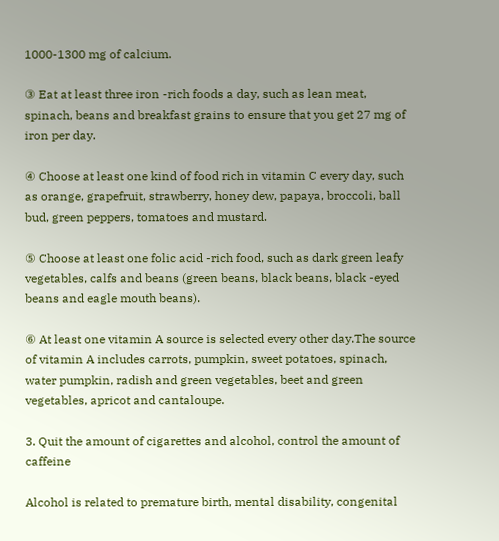1000-1300 mg of calcium.

③ Eat at least three iron -rich foods a day, such as lean meat, spinach, beans and breakfast grains to ensure that you get 27 mg of iron per day.

④ Choose at least one kind of food rich in vitamin C every day, such as orange, grapefruit, strawberry, honey dew, papaya, broccoli, ball bud, green peppers, tomatoes and mustard.

⑤ Choose at least one folic acid -rich food, such as dark green leafy vegetables, calfs and beans (green beans, black beans, black -eyed beans and eagle mouth beans).

⑥ At least one vitamin A source is selected every other day.The source of vitamin A includes carrots, pumpkin, sweet potatoes, spinach, water pumpkin, radish and green vegetables, beet and green vegetables, apricot and cantaloupe.

3. Quit the amount of cigarettes and alcohol, control the amount of caffeine

Alcohol is related to premature birth, mental disability, congenital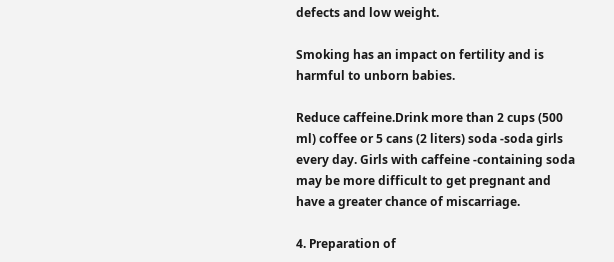defects and low weight.

Smoking has an impact on fertility and is harmful to unborn babies.

Reduce caffeine.Drink more than 2 cups (500 ml) coffee or 5 cans (2 liters) soda -soda girls every day. Girls with caffeine -containing soda may be more difficult to get pregnant and have a greater chance of miscarriage.

4. Preparation of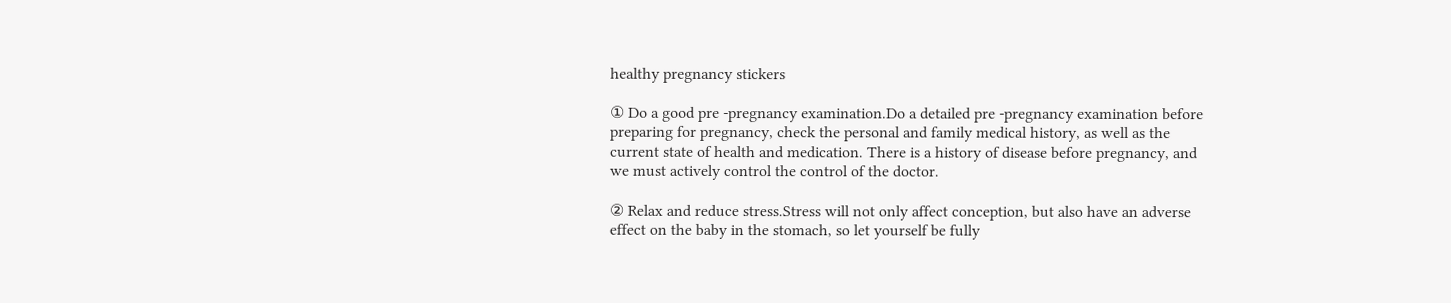healthy pregnancy stickers

① Do a good pre -pregnancy examination.Do a detailed pre -pregnancy examination before preparing for pregnancy, check the personal and family medical history, as well as the current state of health and medication. There is a history of disease before pregnancy, and we must actively control the control of the doctor.

② Relax and reduce stress.Stress will not only affect conception, but also have an adverse effect on the baby in the stomach, so let yourself be fully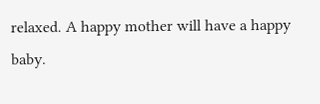relaxed. A happy mother will have a happy baby.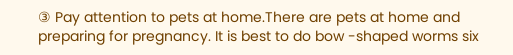③ Pay attention to pets at home.There are pets at home and preparing for pregnancy. It is best to do bow -shaped worms six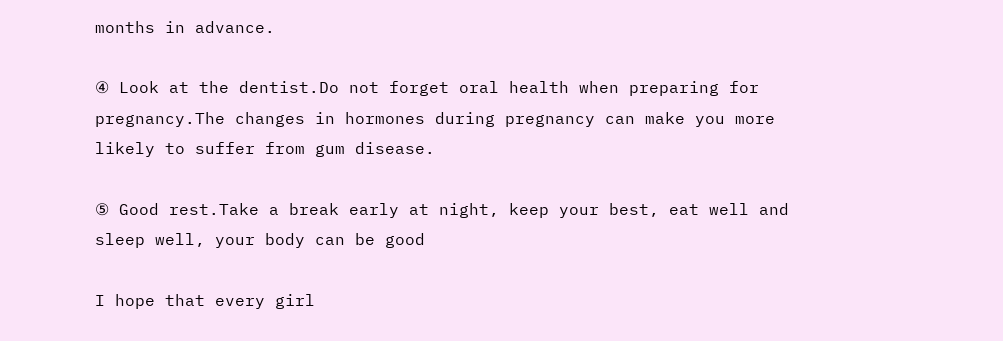months in advance.

④ Look at the dentist.Do not forget oral health when preparing for pregnancy.The changes in hormones during pregnancy can make you more likely to suffer from gum disease.

⑤ Good rest.Take a break early at night, keep your best, eat well and sleep well, your body can be good

I hope that every girl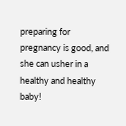preparing for pregnancy is good, and she can usher in a healthy and healthy baby!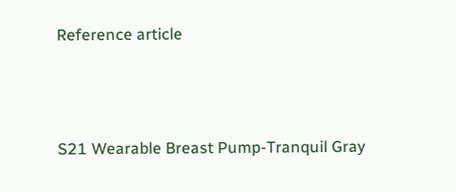Reference article




S21 Wearable Breast Pump-Tranquil Gray